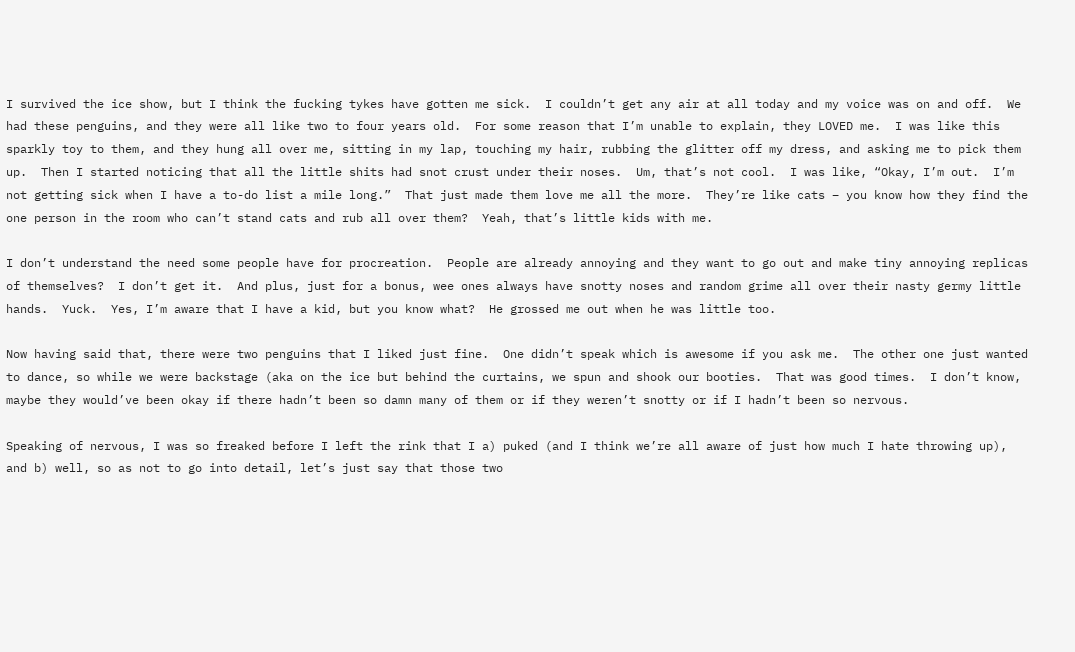I survived the ice show, but I think the fucking tykes have gotten me sick.  I couldn’t get any air at all today and my voice was on and off.  We had these penguins, and they were all like two to four years old.  For some reason that I’m unable to explain, they LOVED me.  I was like this sparkly toy to them, and they hung all over me, sitting in my lap, touching my hair, rubbing the glitter off my dress, and asking me to pick them up.  Then I started noticing that all the little shits had snot crust under their noses.  Um, that’s not cool.  I was like, “Okay, I’m out.  I’m not getting sick when I have a to-do list a mile long.”  That just made them love me all the more.  They’re like cats – you know how they find the one person in the room who can’t stand cats and rub all over them?  Yeah, that’s little kids with me.

I don’t understand the need some people have for procreation.  People are already annoying and they want to go out and make tiny annoying replicas of themselves?  I don’t get it.  And plus, just for a bonus, wee ones always have snotty noses and random grime all over their nasty germy little hands.  Yuck.  Yes, I’m aware that I have a kid, but you know what?  He grossed me out when he was little too.

Now having said that, there were two penguins that I liked just fine.  One didn’t speak which is awesome if you ask me.  The other one just wanted to dance, so while we were backstage (aka on the ice but behind the curtains, we spun and shook our booties.  That was good times.  I don’t know, maybe they would’ve been okay if there hadn’t been so damn many of them or if they weren’t snotty or if I hadn’t been so nervous.

Speaking of nervous, I was so freaked before I left the rink that I a) puked (and I think we’re all aware of just how much I hate throwing up), and b) well, so as not to go into detail, let’s just say that those two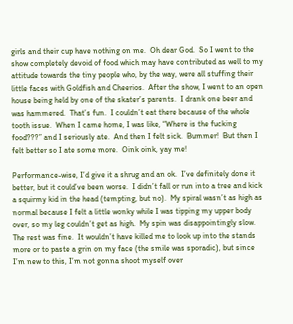girls and their cup have nothing on me.  Oh dear God.  So I went to the show completely devoid of food which may have contributed as well to my attitude towards the tiny people who, by the way, were all stuffing their little faces with Goldfish and Cheerios.  After the show, I went to an open house being held by one of the skater’s parents.  I drank one beer and was hammered.  That’s fun.  I couldn’t eat there because of the whole tooth issue.  When I came home, I was like, “Where is the fucking food???” and I seriously ate.  And then I felt sick.  Bummer!  But then I felt better so I ate some more.  Oink oink, yay me!

Performance-wise, I’d give it a shrug and an ok.  I’ve definitely done it better, but it could’ve been worse.  I didn’t fall or run into a tree and kick a squirmy kid in the head (tempting, but no).  My spiral wasn’t as high as normal because I felt a little wonky while I was tipping my upper body over, so my leg couldn’t get as high.  My spin was disappointingly slow.  The rest was fine.  It wouldn’t have killed me to look up into the stands more or to paste a grin on my face (the smile was sporadic), but since I’m new to this, I’m not gonna shoot myself over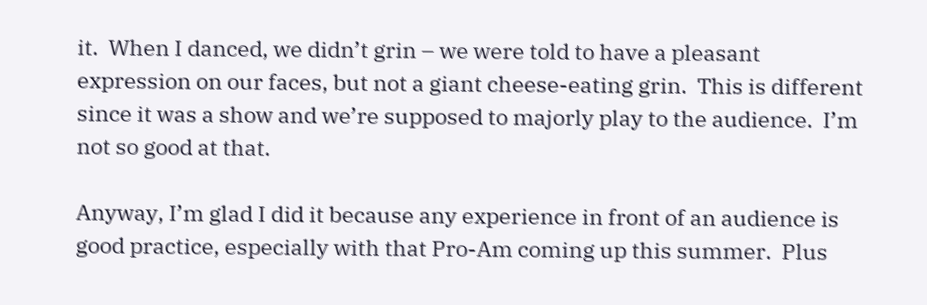it.  When I danced, we didn’t grin – we were told to have a pleasant expression on our faces, but not a giant cheese-eating grin.  This is different since it was a show and we’re supposed to majorly play to the audience.  I’m not so good at that.

Anyway, I’m glad I did it because any experience in front of an audience is good practice, especially with that Pro-Am coming up this summer.  Plus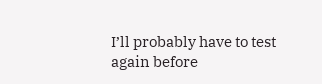I’ll probably have to test again before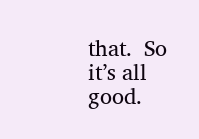that.  So it’s all good.